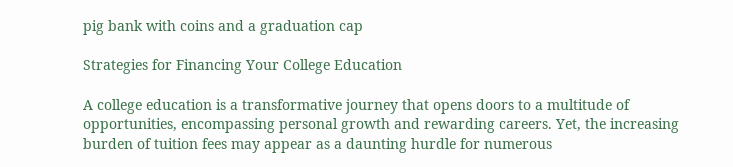pig bank with coins and a graduation cap

Strategies for Financing Your College Education

A college education is a transformative journey that opens doors to a multitude of opportunities, encompassing personal growth and rewarding careers. Yet, the increasing burden of tuition fees may appear as a daunting hurdle for numerous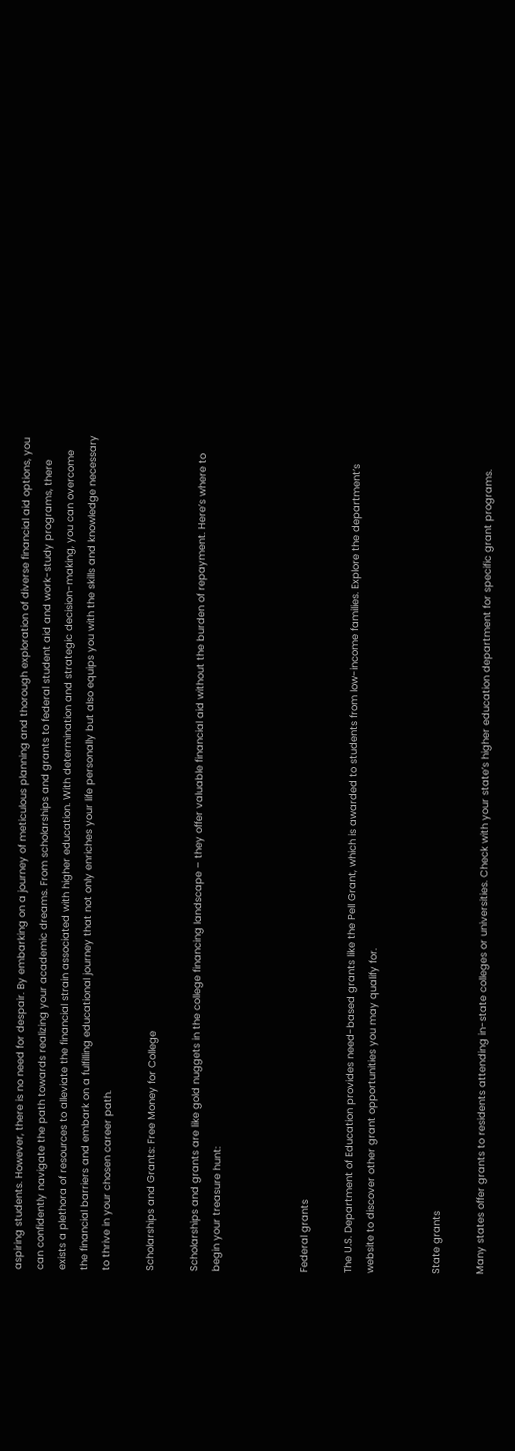aspiring students. However, there is no need for despair. By embarking on a journey of meticulous planning and thorough exploration of diverse financial aid options, you can confidently navigate the path towards realizing your academic dreams. From scholarships and grants to federal student aid and work-study programs, there exists a plethora of resources to alleviate the financial strain associated with higher education. With determination and strategic decision-making, you can overcome the financial barriers and embark on a fulfilling educational journey that not only enriches your life personally but also equips you with the skills and knowledge necessary to thrive in your chosen career path.

Scholarships and Grants: Free Money for College

Scholarships and grants are like gold nuggets in the college financing landscape – they offer valuable financial aid without the burden of repayment. Here’s where to begin your treasure hunt:



Federal grants

The U.S. Department of Education provides need-based grants like the Pell Grant, which is awarded to students from low-income families. Explore the department’s website to discover other grant opportunities you may qualify for.


State grants

Many states offer grants to residents attending in-state colleges or universities. Check with your state’s higher education department for specific grant programs.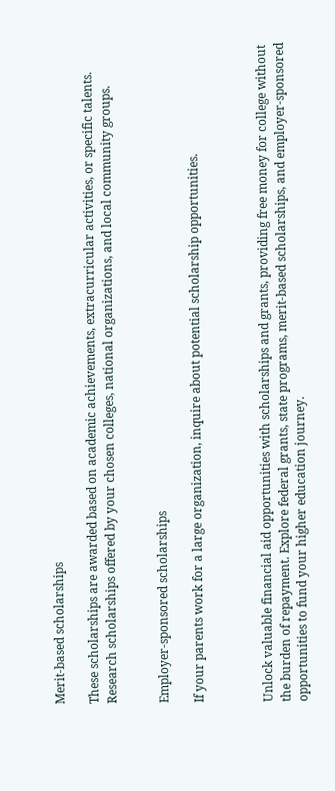Merit-based scholarships

These scholarships are awarded based on academic achievements, extracurricular activities, or specific talents. Research scholarships offered by your chosen colleges, national organizations, and local community groups.


Employer-sponsored scholarships

If your parents work for a large organization, inquire about potential scholarship opportunities.



Unlock valuable financial aid opportunities with scholarships and grants, providing free money for college without the burden of repayment. Explore federal grants, state programs, merit-based scholarships, and employer-sponsored opportunities to fund your higher education journey.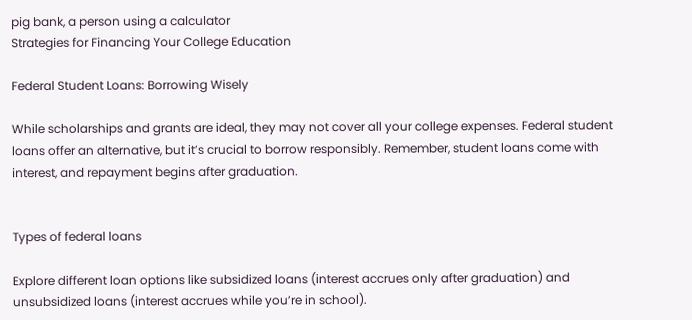pig bank, a person using a calculator
Strategies for Financing Your College Education

Federal Student Loans: Borrowing Wisely

While scholarships and grants are ideal, they may not cover all your college expenses. Federal student loans offer an alternative, but it’s crucial to borrow responsibly. Remember, student loans come with interest, and repayment begins after graduation.


Types of federal loans

Explore different loan options like subsidized loans (interest accrues only after graduation) and unsubsidized loans (interest accrues while you’re in school).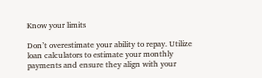Know your limits

Don’t overestimate your ability to repay. Utilize loan calculators to estimate your monthly payments and ensure they align with your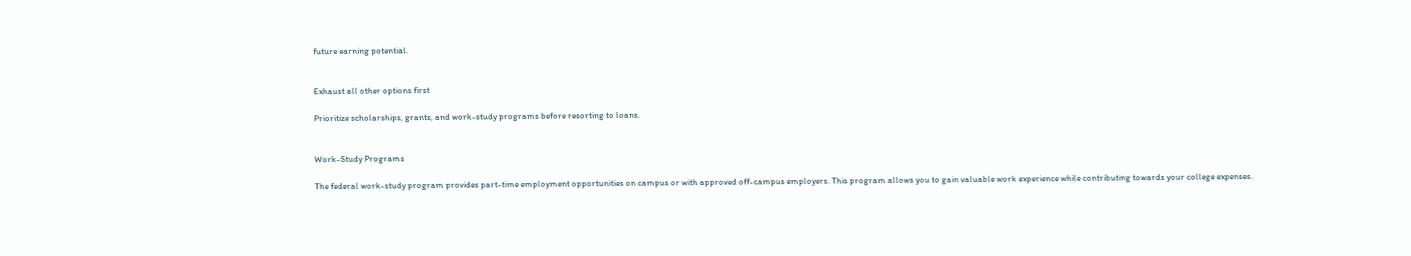future earning potential.


Exhaust all other options first

Prioritize scholarships, grants, and work-study programs before resorting to loans.


Work-Study Programs

The federal work-study program provides part-time employment opportunities on campus or with approved off-campus employers. This program allows you to gain valuable work experience while contributing towards your college expenses.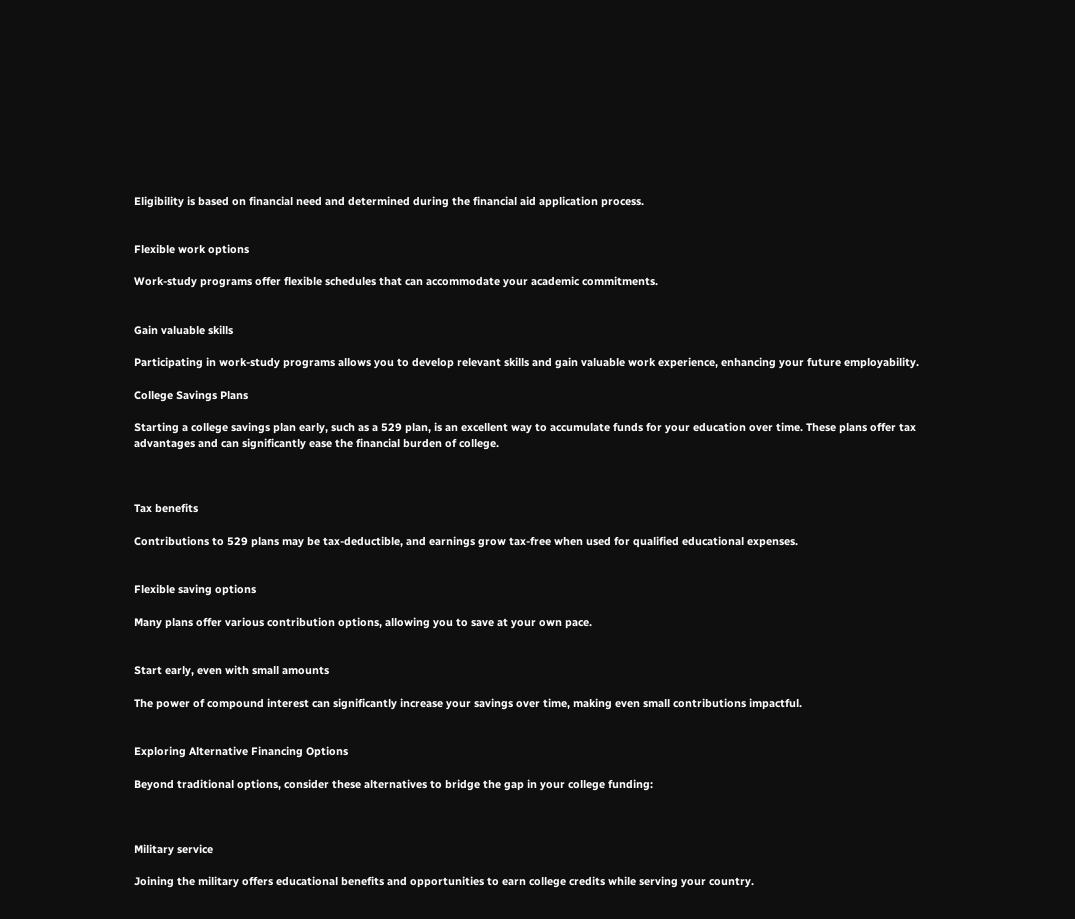Eligibility is based on financial need and determined during the financial aid application process.


Flexible work options

Work-study programs offer flexible schedules that can accommodate your academic commitments.


Gain valuable skills

Participating in work-study programs allows you to develop relevant skills and gain valuable work experience, enhancing your future employability.

College Savings Plans

Starting a college savings plan early, such as a 529 plan, is an excellent way to accumulate funds for your education over time. These plans offer tax advantages and can significantly ease the financial burden of college.



Tax benefits

Contributions to 529 plans may be tax-deductible, and earnings grow tax-free when used for qualified educational expenses.


Flexible saving options

Many plans offer various contribution options, allowing you to save at your own pace.


Start early, even with small amounts

The power of compound interest can significantly increase your savings over time, making even small contributions impactful.


Exploring Alternative Financing Options

Beyond traditional options, consider these alternatives to bridge the gap in your college funding:



Military service

Joining the military offers educational benefits and opportunities to earn college credits while serving your country.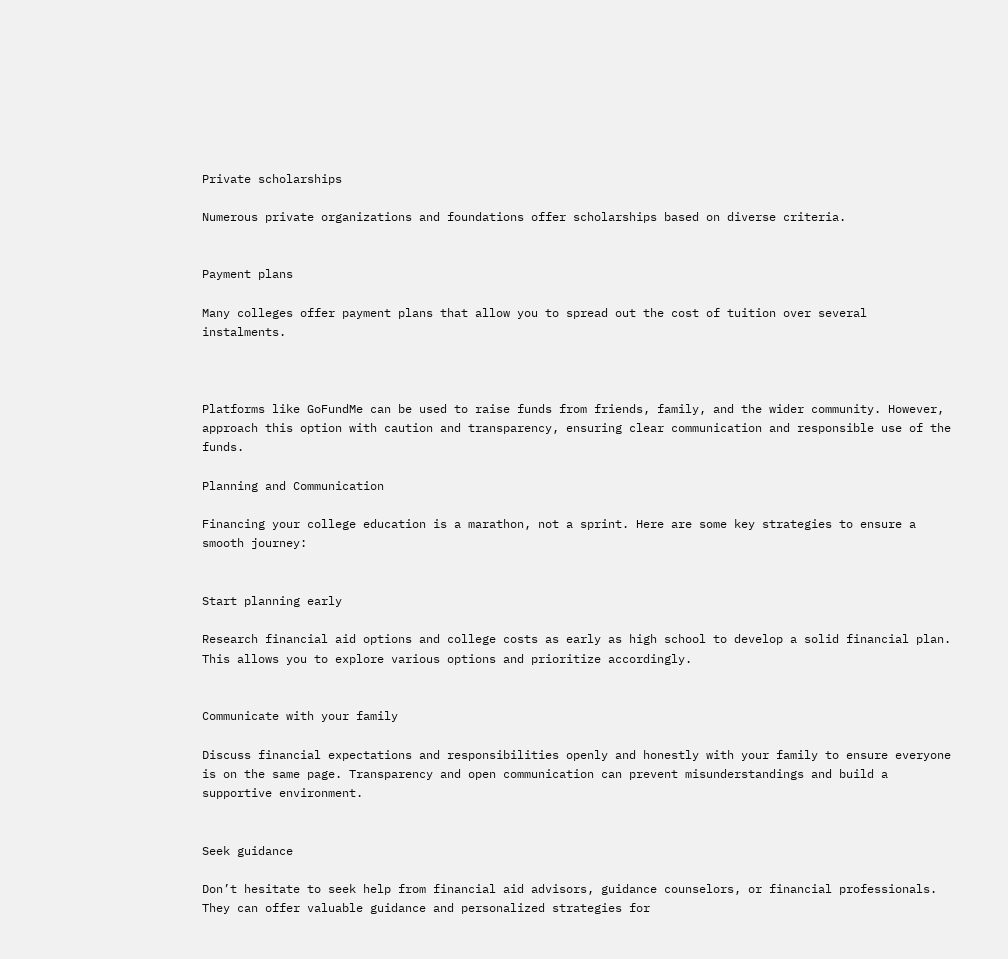Private scholarships

Numerous private organizations and foundations offer scholarships based on diverse criteria.


Payment plans

Many colleges offer payment plans that allow you to spread out the cost of tuition over several instalments.



Platforms like GoFundMe can be used to raise funds from friends, family, and the wider community. However, approach this option with caution and transparency, ensuring clear communication and responsible use of the funds.

Planning and Communication

Financing your college education is a marathon, not a sprint. Here are some key strategies to ensure a smooth journey:


Start planning early

Research financial aid options and college costs as early as high school to develop a solid financial plan. This allows you to explore various options and prioritize accordingly.


Communicate with your family

Discuss financial expectations and responsibilities openly and honestly with your family to ensure everyone is on the same page. Transparency and open communication can prevent misunderstandings and build a supportive environment.


Seek guidance

Don’t hesitate to seek help from financial aid advisors, guidance counselors, or financial professionals. They can offer valuable guidance and personalized strategies for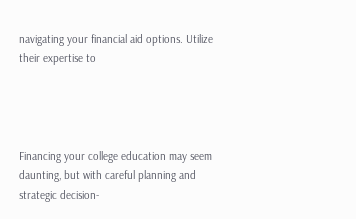navigating your financial aid options. Utilize their expertise to




Financing your college education may seem daunting, but with careful planning and strategic decision-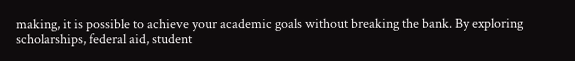making, it is possible to achieve your academic goals without breaking the bank. By exploring scholarships, federal aid, student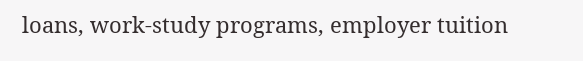loans, work-study programs, employer tuition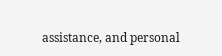assistance, and personal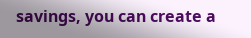savings, you can create a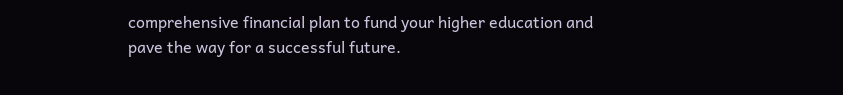comprehensive financial plan to fund your higher education and pave the way for a successful future.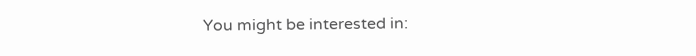You might be interested in: